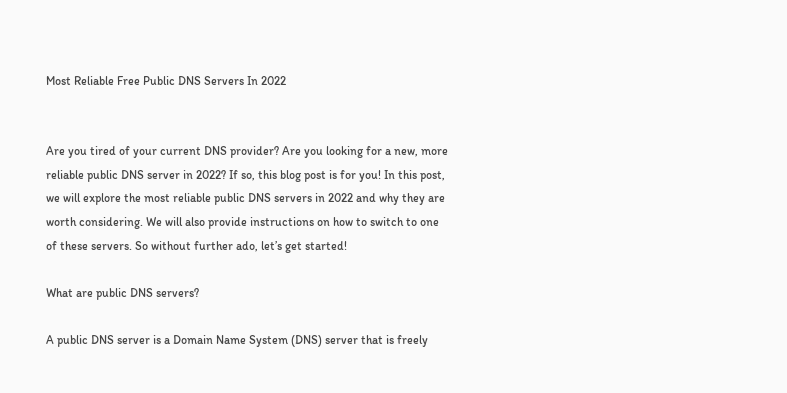Most Reliable Free Public DNS Servers In 2022


Are you tired of your current DNS provider? Are you looking for a new, more reliable public DNS server in 2022? If so, this blog post is for you! In this post, we will explore the most reliable public DNS servers in 2022 and why they are worth considering. We will also provide instructions on how to switch to one of these servers. So without further ado, let’s get started!

What are public DNS servers?

A public DNS server is a Domain Name System (DNS) server that is freely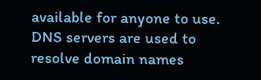available for anyone to use. DNS servers are used to resolve domain names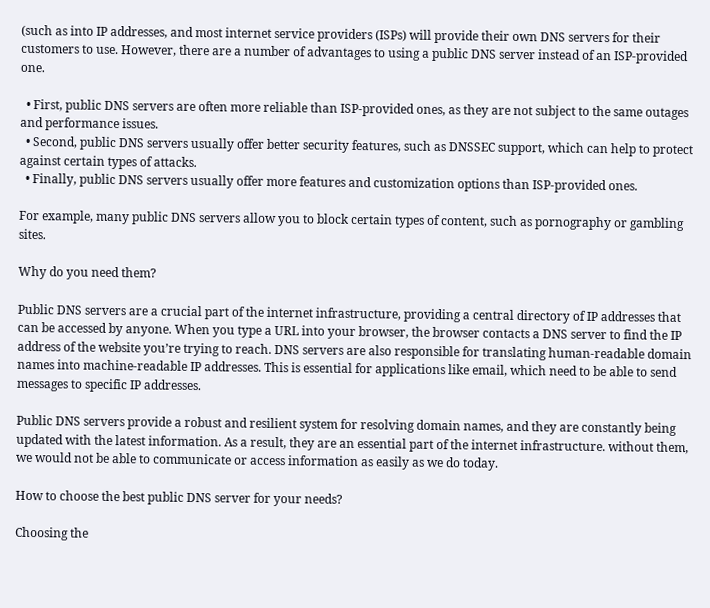(such as into IP addresses, and most internet service providers (ISPs) will provide their own DNS servers for their customers to use. However, there are a number of advantages to using a public DNS server instead of an ISP-provided one.

  • First, public DNS servers are often more reliable than ISP-provided ones, as they are not subject to the same outages and performance issues.
  • Second, public DNS servers usually offer better security features, such as DNSSEC support, which can help to protect against certain types of attacks.
  • Finally, public DNS servers usually offer more features and customization options than ISP-provided ones.

For example, many public DNS servers allow you to block certain types of content, such as pornography or gambling sites.

Why do you need them?

Public DNS servers are a crucial part of the internet infrastructure, providing a central directory of IP addresses that can be accessed by anyone. When you type a URL into your browser, the browser contacts a DNS server to find the IP address of the website you’re trying to reach. DNS servers are also responsible for translating human-readable domain names into machine-readable IP addresses. This is essential for applications like email, which need to be able to send messages to specific IP addresses.

Public DNS servers provide a robust and resilient system for resolving domain names, and they are constantly being updated with the latest information. As a result, they are an essential part of the internet infrastructure. without them, we would not be able to communicate or access information as easily as we do today.

How to choose the best public DNS server for your needs?

Choosing the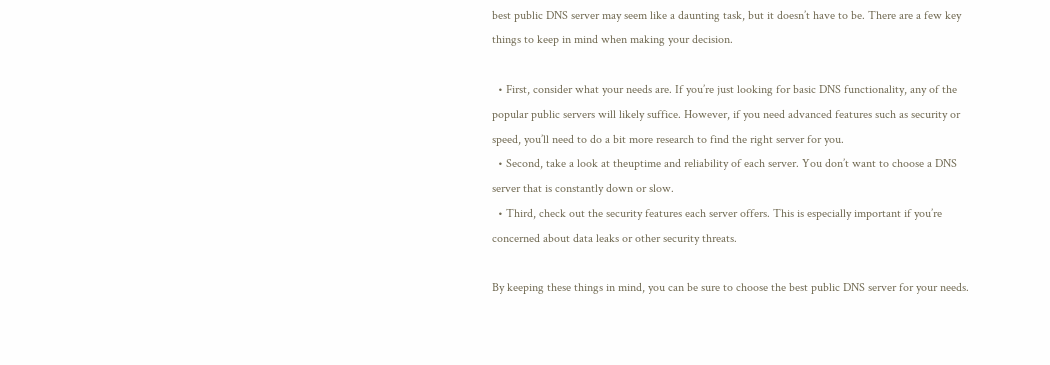best public DNS server may seem like a daunting task, but it doesn’t have to be. There are a few key things to keep in mind when making your decision.

  • First, consider what your needs are. If you’re just looking for basic DNS functionality, any of the popular public servers will likely suffice. However, if you need advanced features such as security or speed, you’ll need to do a bit more research to find the right server for you.
  • Second, take a look at theuptime and reliability of each server. You don’t want to choose a DNS server that is constantly down or slow.
  • Third, check out the security features each server offers. This is especially important if you’re concerned about data leaks or other security threats.

By keeping these things in mind, you can be sure to choose the best public DNS server for your needs.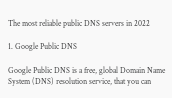The most reliable public DNS servers in 2022

1. Google Public DNS

Google Public DNS is a free, global Domain Name System (DNS) resolution service, that you can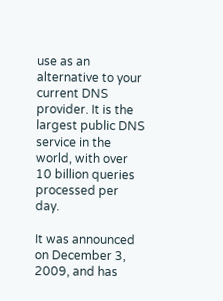use as an alternative to your current DNS provider. It is the largest public DNS service in the world, with over 10 billion queries processed per day.

It was announced on December 3, 2009, and has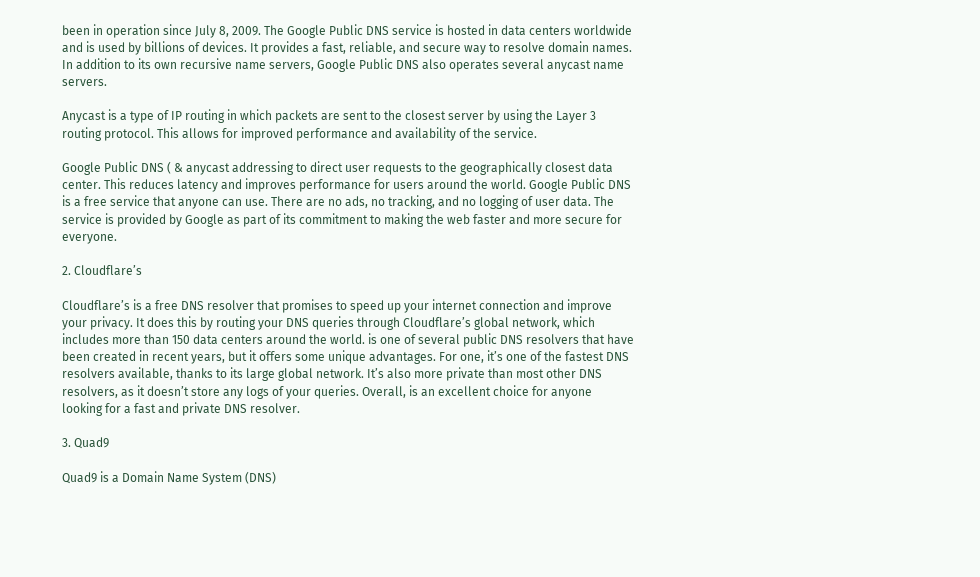been in operation since July 8, 2009. The Google Public DNS service is hosted in data centers worldwide and is used by billions of devices. It provides a fast, reliable, and secure way to resolve domain names. In addition to its own recursive name servers, Google Public DNS also operates several anycast name servers.

Anycast is a type of IP routing in which packets are sent to the closest server by using the Layer 3 routing protocol. This allows for improved performance and availability of the service.

Google Public DNS ( & anycast addressing to direct user requests to the geographically closest data center. This reduces latency and improves performance for users around the world. Google Public DNS is a free service that anyone can use. There are no ads, no tracking, and no logging of user data. The service is provided by Google as part of its commitment to making the web faster and more secure for everyone.

2. Cloudflare’s

Cloudflare’s is a free DNS resolver that promises to speed up your internet connection and improve your privacy. It does this by routing your DNS queries through Cloudflare’s global network, which includes more than 150 data centers around the world. is one of several public DNS resolvers that have been created in recent years, but it offers some unique advantages. For one, it’s one of the fastest DNS resolvers available, thanks to its large global network. It’s also more private than most other DNS resolvers, as it doesn’t store any logs of your queries. Overall, is an excellent choice for anyone looking for a fast and private DNS resolver.

3. Quad9

Quad9 is a Domain Name System (DNS)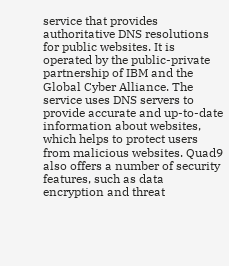service that provides authoritative DNS resolutions for public websites. It is operated by the public-private partnership of IBM and the Global Cyber Alliance. The service uses DNS servers to provide accurate and up-to-date information about websites, which helps to protect users from malicious websites. Quad9 also offers a number of security features, such as data encryption and threat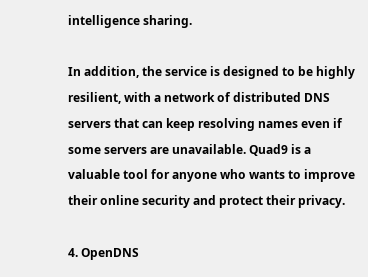intelligence sharing.

In addition, the service is designed to be highly resilient, with a network of distributed DNS servers that can keep resolving names even if some servers are unavailable. Quad9 is a valuable tool for anyone who wants to improve their online security and protect their privacy.

4. OpenDNS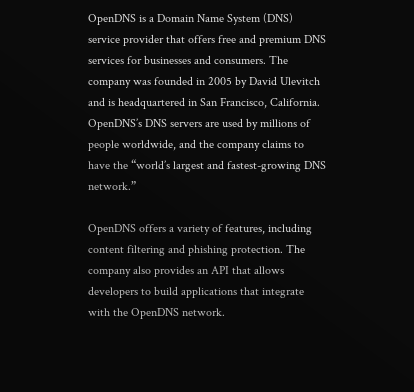OpenDNS is a Domain Name System (DNS) service provider that offers free and premium DNS services for businesses and consumers. The company was founded in 2005 by David Ulevitch and is headquartered in San Francisco, California. OpenDNS’s DNS servers are used by millions of people worldwide, and the company claims to have the “world’s largest and fastest-growing DNS network.”

OpenDNS offers a variety of features, including content filtering and phishing protection. The company also provides an API that allows developers to build applications that integrate with the OpenDNS network.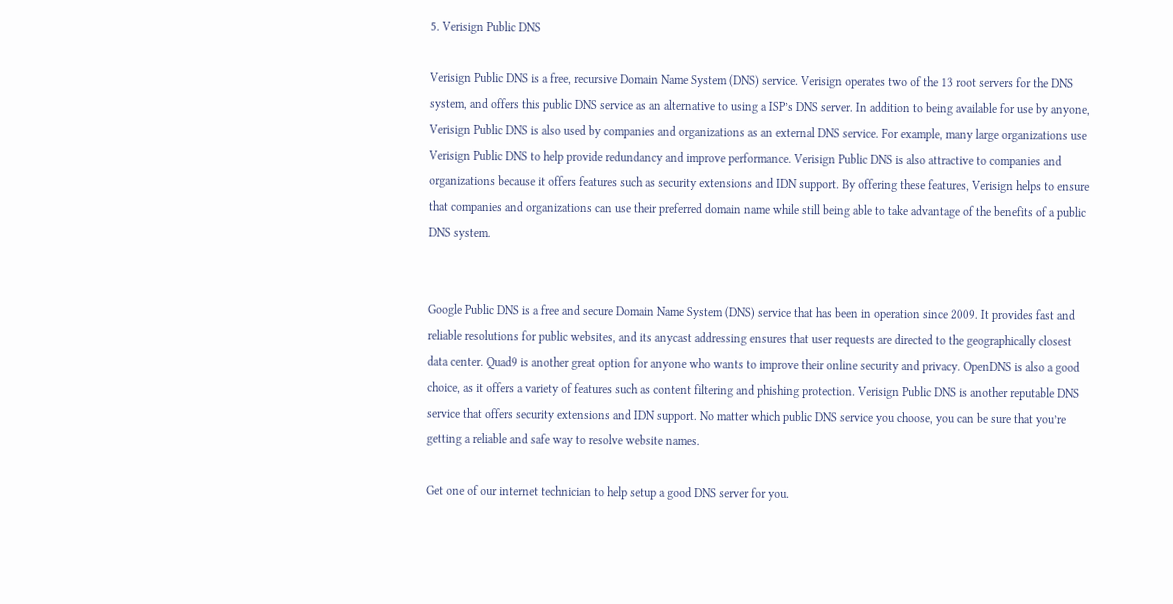5. Verisign Public DNS

Verisign Public DNS is a free, recursive Domain Name System (DNS) service. Verisign operates two of the 13 root servers for the DNS system, and offers this public DNS service as an alternative to using a ISP’s DNS server. In addition to being available for use by anyone, Verisign Public DNS is also used by companies and organizations as an external DNS service. For example, many large organizations use Verisign Public DNS to help provide redundancy and improve performance. Verisign Public DNS is also attractive to companies and organizations because it offers features such as security extensions and IDN support. By offering these features, Verisign helps to ensure that companies and organizations can use their preferred domain name while still being able to take advantage of the benefits of a public DNS system.


Google Public DNS is a free and secure Domain Name System (DNS) service that has been in operation since 2009. It provides fast and reliable resolutions for public websites, and its anycast addressing ensures that user requests are directed to the geographically closest data center. Quad9 is another great option for anyone who wants to improve their online security and privacy. OpenDNS is also a good choice, as it offers a variety of features such as content filtering and phishing protection. Verisign Public DNS is another reputable DNS service that offers security extensions and IDN support. No matter which public DNS service you choose, you can be sure that you’re getting a reliable and safe way to resolve website names.

Get one of our internet technician to help setup a good DNS server for you.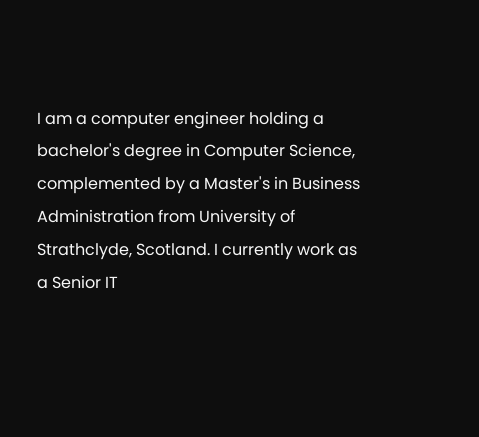I am a computer engineer holding a bachelor's degree in Computer Science, complemented by a Master's in Business Administration from University of Strathclyde, Scotland. I currently work as a Senior IT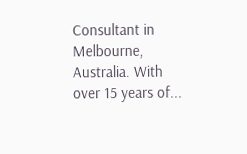Consultant in Melbourne, Australia. With over 15 years of...